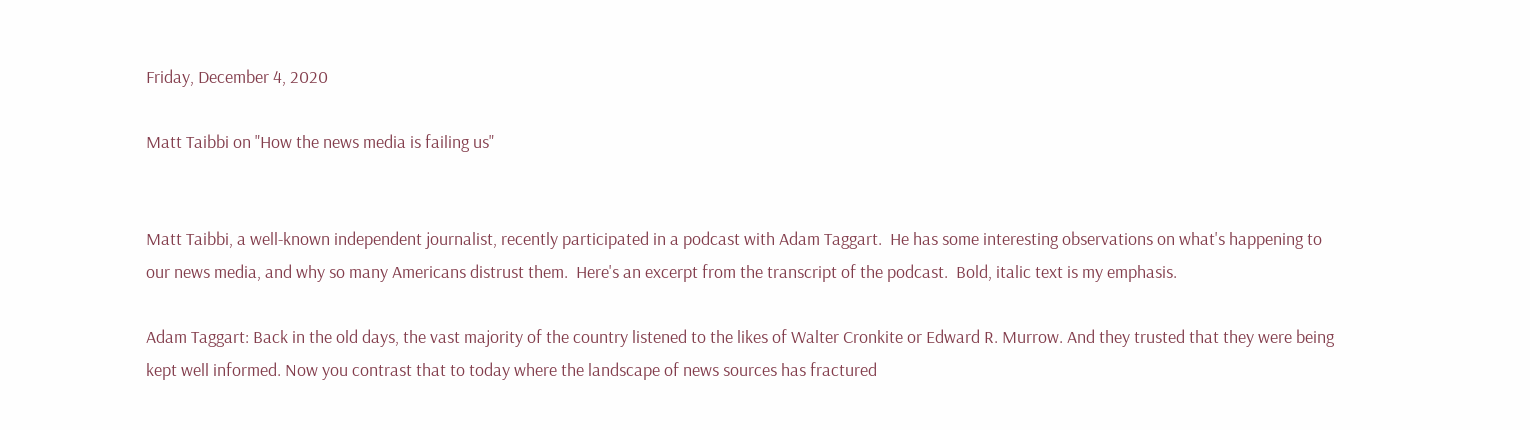Friday, December 4, 2020

Matt Taibbi on "How the news media is failing us"


Matt Taibbi, a well-known independent journalist, recently participated in a podcast with Adam Taggart.  He has some interesting observations on what's happening to our news media, and why so many Americans distrust them.  Here's an excerpt from the transcript of the podcast.  Bold, italic text is my emphasis.

Adam Taggart: Back in the old days, the vast majority of the country listened to the likes of Walter Cronkite or Edward R. Murrow. And they trusted that they were being kept well informed. Now you contrast that to today where the landscape of news sources has fractured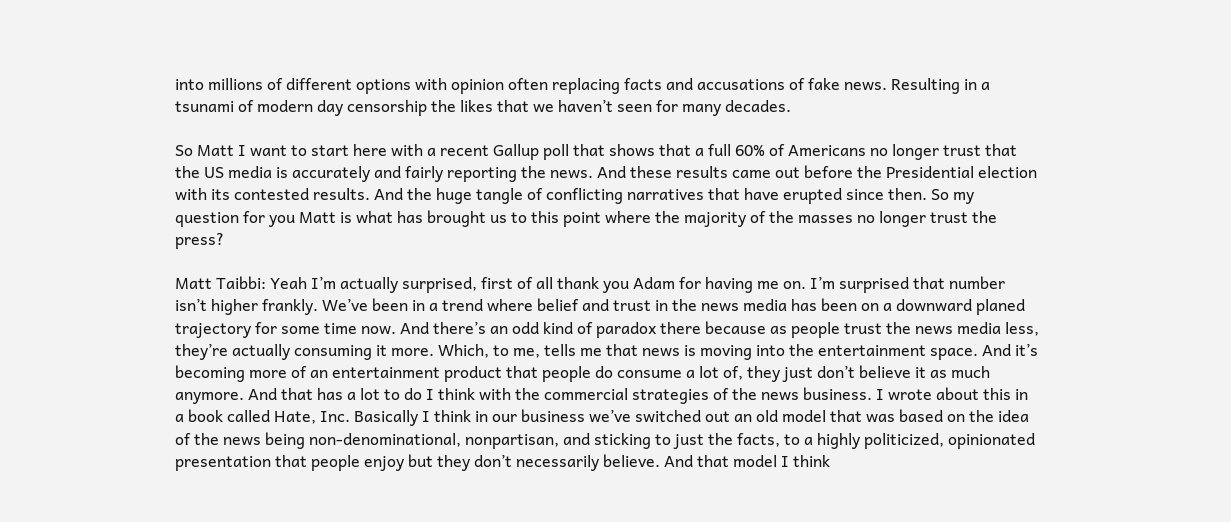into millions of different options with opinion often replacing facts and accusations of fake news. Resulting in a tsunami of modern day censorship the likes that we haven’t seen for many decades.

So Matt I want to start here with a recent Gallup poll that shows that a full 60% of Americans no longer trust that the US media is accurately and fairly reporting the news. And these results came out before the Presidential election with its contested results. And the huge tangle of conflicting narratives that have erupted since then. So my question for you Matt is what has brought us to this point where the majority of the masses no longer trust the press?

Matt Taibbi: Yeah I’m actually surprised, first of all thank you Adam for having me on. I’m surprised that number isn’t higher frankly. We’ve been in a trend where belief and trust in the news media has been on a downward planed trajectory for some time now. And there’s an odd kind of paradox there because as people trust the news media less, they’re actually consuming it more. Which, to me, tells me that news is moving into the entertainment space. And it’s becoming more of an entertainment product that people do consume a lot of, they just don’t believe it as much anymore. And that has a lot to do I think with the commercial strategies of the news business. I wrote about this in a book called Hate, Inc. Basically I think in our business we’ve switched out an old model that was based on the idea of the news being non-denominational, nonpartisan, and sticking to just the facts, to a highly politicized, opinionated presentation that people enjoy but they don’t necessarily believe. And that model I think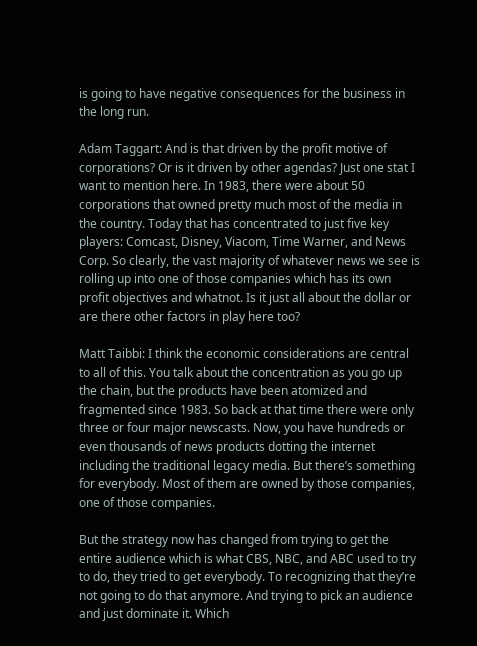is going to have negative consequences for the business in the long run.

Adam Taggart: And is that driven by the profit motive of corporations? Or is it driven by other agendas? Just one stat I want to mention here. In 1983, there were about 50 corporations that owned pretty much most of the media in the country. Today that has concentrated to just five key players: Comcast, Disney, Viacom, Time Warner, and News Corp. So clearly, the vast majority of whatever news we see is rolling up into one of those companies which has its own profit objectives and whatnot. Is it just all about the dollar or are there other factors in play here too?

Matt Taibbi: I think the economic considerations are central to all of this. You talk about the concentration as you go up the chain, but the products have been atomized and fragmented since 1983. So back at that time there were only three or four major newscasts. Now, you have hundreds or even thousands of news products dotting the internet including the traditional legacy media. But there’s something for everybody. Most of them are owned by those companies, one of those companies.

But the strategy now has changed from trying to get the entire audience which is what CBS, NBC, and ABC used to try to do, they tried to get everybody. To recognizing that they’re not going to do that anymore. And trying to pick an audience and just dominate it. Which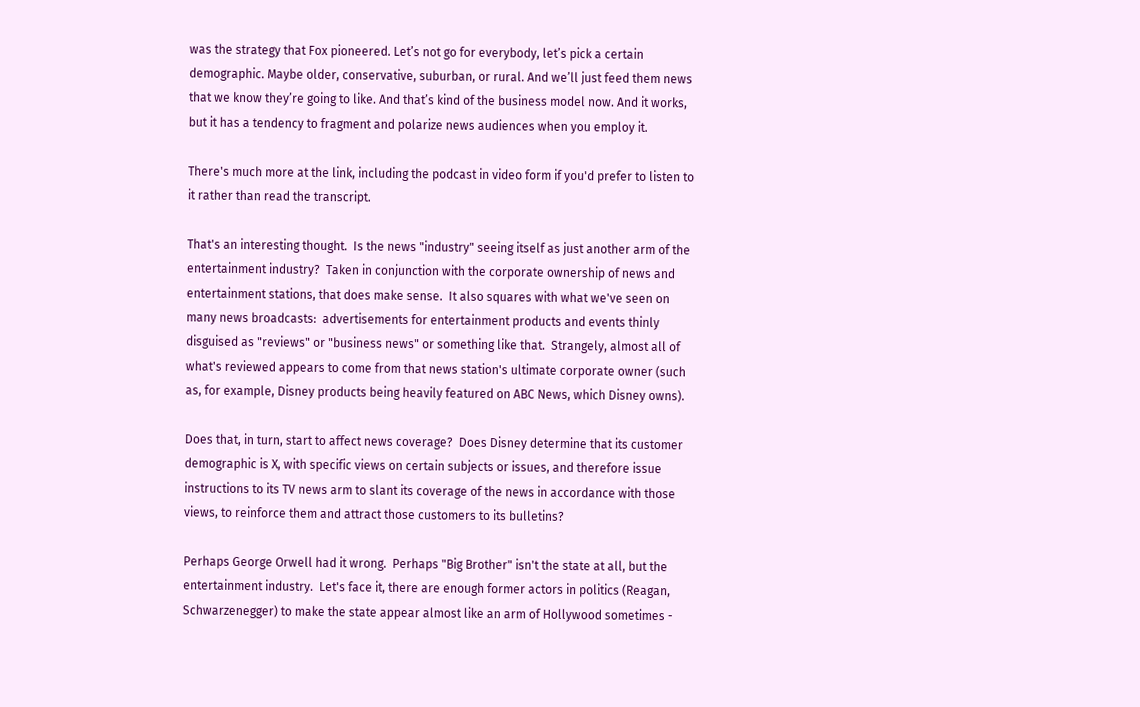was the strategy that Fox pioneered. Let’s not go for everybody, let’s pick a certain demographic. Maybe older, conservative, suburban, or rural. And we’ll just feed them news that we know they’re going to like. And that’s kind of the business model now. And it works, but it has a tendency to fragment and polarize news audiences when you employ it.

There's much more at the link, including the podcast in video form if you'd prefer to listen to it rather than read the transcript.

That's an interesting thought.  Is the news "industry" seeing itself as just another arm of the entertainment industry?  Taken in conjunction with the corporate ownership of news and entertainment stations, that does make sense.  It also squares with what we've seen on many news broadcasts:  advertisements for entertainment products and events thinly disguised as "reviews" or "business news" or something like that.  Strangely, almost all of what's reviewed appears to come from that news station's ultimate corporate owner (such as, for example, Disney products being heavily featured on ABC News, which Disney owns).

Does that, in turn, start to affect news coverage?  Does Disney determine that its customer demographic is X, with specific views on certain subjects or issues, and therefore issue instructions to its TV news arm to slant its coverage of the news in accordance with those views, to reinforce them and attract those customers to its bulletins?

Perhaps George Orwell had it wrong.  Perhaps "Big Brother" isn't the state at all, but the entertainment industry.  Let's face it, there are enough former actors in politics (Reagan, Schwarzenegger) to make the state appear almost like an arm of Hollywood sometimes -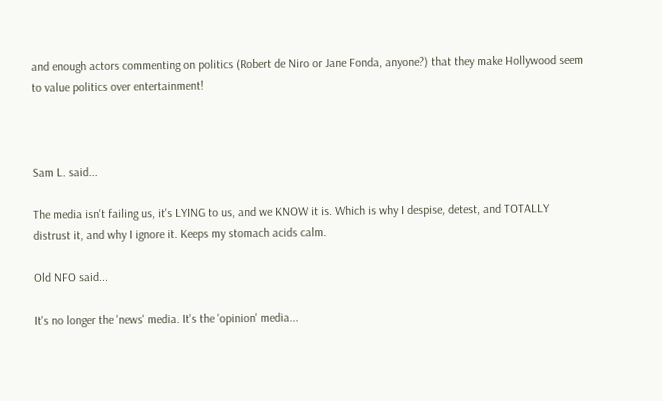and enough actors commenting on politics (Robert de Niro or Jane Fonda, anyone?) that they make Hollywood seem to value politics over entertainment!



Sam L. said...

The media isn't failing us, it's LYING to us, and we KNOW it is. Which is why I despise, detest, and TOTALLY distrust it, and why I ignore it. Keeps my stomach acids calm.

Old NFO said...

It's no longer the 'news' media. It's the 'opinion' media...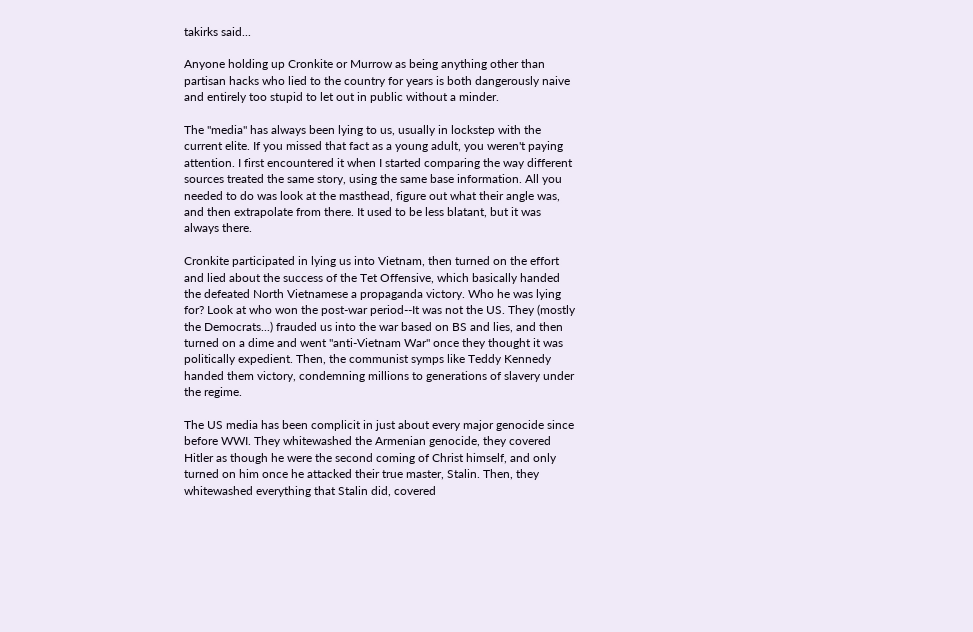takirks said...

Anyone holding up Cronkite or Murrow as being anything other than partisan hacks who lied to the country for years is both dangerously naive and entirely too stupid to let out in public without a minder.

The "media" has always been lying to us, usually in lockstep with the current elite. If you missed that fact as a young adult, you weren't paying attention. I first encountered it when I started comparing the way different sources treated the same story, using the same base information. All you needed to do was look at the masthead, figure out what their angle was, and then extrapolate from there. It used to be less blatant, but it was always there.

Cronkite participated in lying us into Vietnam, then turned on the effort and lied about the success of the Tet Offensive, which basically handed the defeated North Vietnamese a propaganda victory. Who he was lying for? Look at who won the post-war period--It was not the US. They (mostly the Democrats...) frauded us into the war based on BS and lies, and then turned on a dime and went "anti-Vietnam War" once they thought it was politically expedient. Then, the communist symps like Teddy Kennedy handed them victory, condemning millions to generations of slavery under the regime.

The US media has been complicit in just about every major genocide since before WWI. They whitewashed the Armenian genocide, they covered Hitler as though he were the second coming of Christ himself, and only turned on him once he attacked their true master, Stalin. Then, they whitewashed everything that Stalin did, covered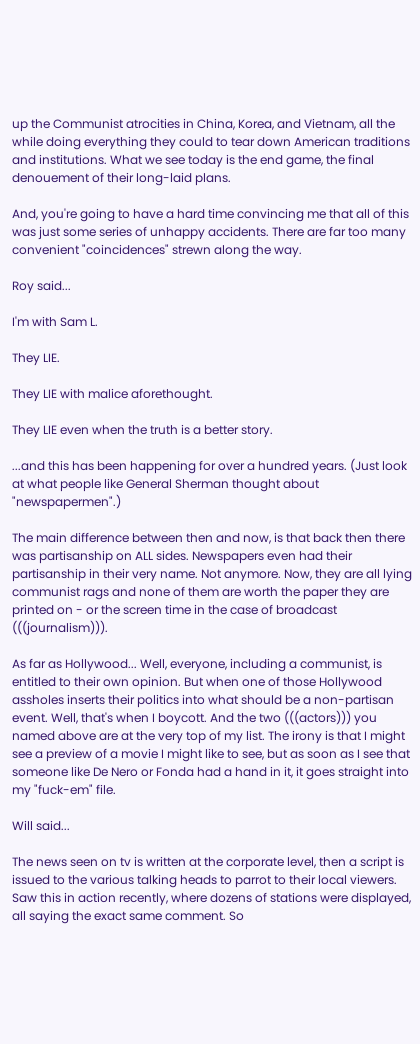up the Communist atrocities in China, Korea, and Vietnam, all the while doing everything they could to tear down American traditions and institutions. What we see today is the end game, the final denouement of their long-laid plans.

And, you're going to have a hard time convincing me that all of this was just some series of unhappy accidents. There are far too many convenient "coincidences" strewn along the way.

Roy said...

I'm with Sam L.

They LIE.

They LIE with malice aforethought.

They LIE even when the truth is a better story.

...and this has been happening for over a hundred years. (Just look at what people like General Sherman thought about "newspapermen".)

The main difference between then and now, is that back then there was partisanship on ALL sides. Newspapers even had their partisanship in their very name. Not anymore. Now, they are all lying communist rags and none of them are worth the paper they are printed on - or the screen time in the case of broadcast (((journalism))).

As far as Hollywood... Well, everyone, including a communist, is entitled to their own opinion. But when one of those Hollywood assholes inserts their politics into what should be a non-partisan event. Well, that's when I boycott. And the two (((actors))) you named above are at the very top of my list. The irony is that I might see a preview of a movie I might like to see, but as soon as I see that someone like De Nero or Fonda had a hand in it, it goes straight into my "fuck-em" file.

Will said...

The news seen on tv is written at the corporate level, then a script is issued to the various talking heads to parrot to their local viewers. Saw this in action recently, where dozens of stations were displayed, all saying the exact same comment. So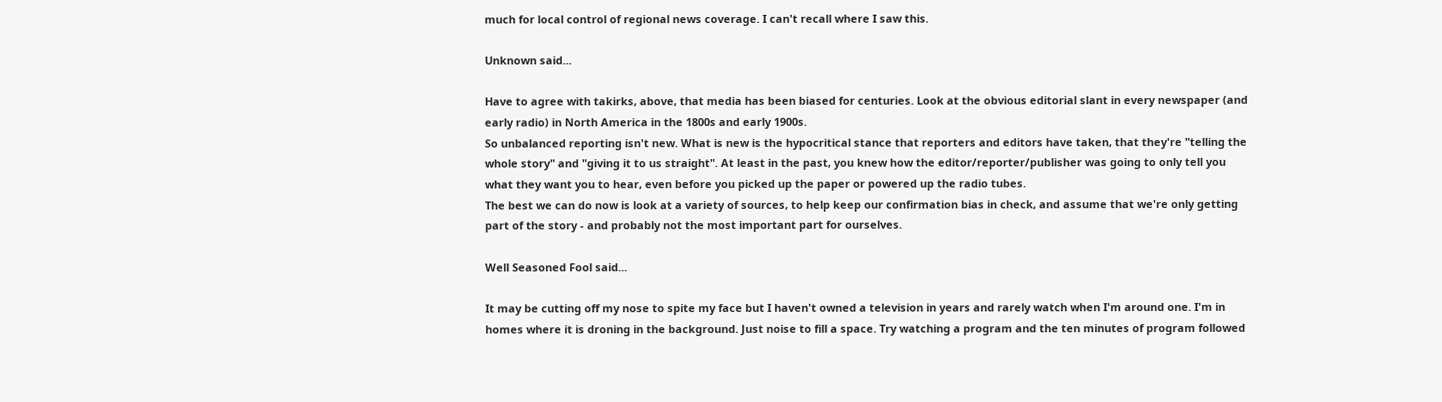much for local control of regional news coverage. I can't recall where I saw this.

Unknown said...

Have to agree with takirks, above, that media has been biased for centuries. Look at the obvious editorial slant in every newspaper (and early radio) in North America in the 1800s and early 1900s.
So unbalanced reporting isn't new. What is new is the hypocritical stance that reporters and editors have taken, that they're "telling the whole story" and "giving it to us straight". At least in the past, you knew how the editor/reporter/publisher was going to only tell you what they want you to hear, even before you picked up the paper or powered up the radio tubes.
The best we can do now is look at a variety of sources, to help keep our confirmation bias in check, and assume that we're only getting part of the story - and probably not the most important part for ourselves.

Well Seasoned Fool said...

It may be cutting off my nose to spite my face but I haven't owned a television in years and rarely watch when I'm around one. I'm in homes where it is droning in the background. Just noise to fill a space. Try watching a program and the ten minutes of program followed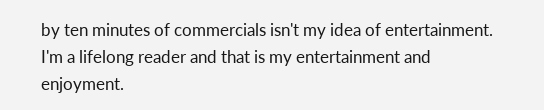by ten minutes of commercials isn't my idea of entertainment. I'm a lifelong reader and that is my entertainment and enjoyment.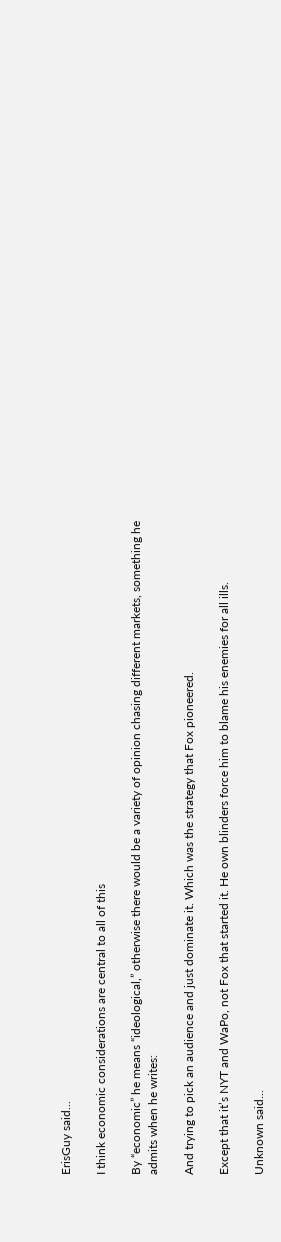ErisGuy said...

I think economic considerations are central to all of this

By “economic” he means “ideological,” otherwise there would be a variety of opinion chasing different markets, something he admits when he writes:

And trying to pick an audience and just dominate it. Which was the strategy that Fox pioneered.

Except that it’s NYT and WaPo, not Fox that started it. He own blinders force him to blame his enemies for all ills.

Unknown said...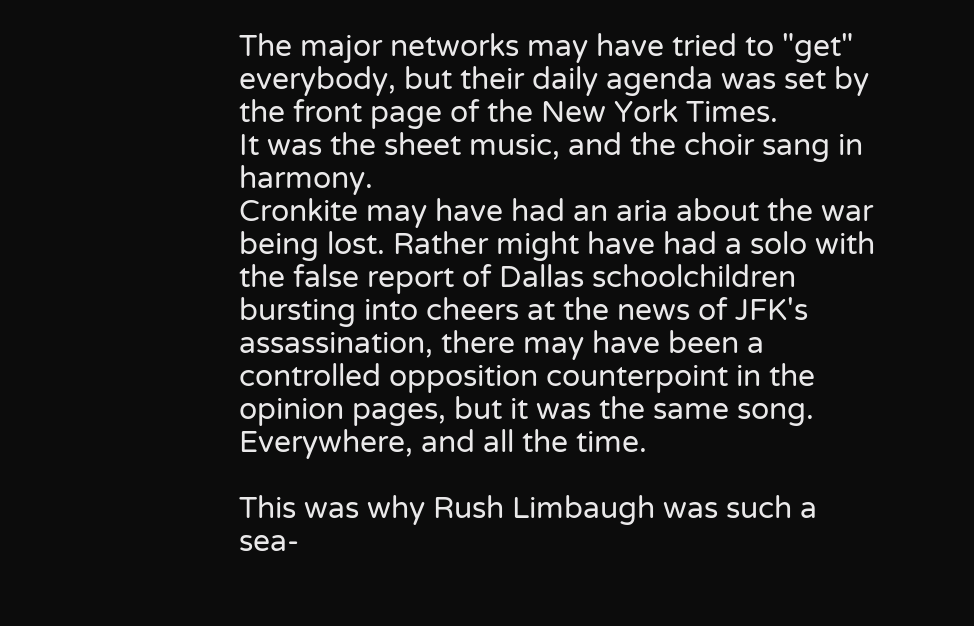The major networks may have tried to "get" everybody, but their daily agenda was set by the front page of the New York Times.
It was the sheet music, and the choir sang in harmony.
Cronkite may have had an aria about the war being lost. Rather might have had a solo with the false report of Dallas schoolchildren bursting into cheers at the news of JFK's assassination, there may have been a controlled opposition counterpoint in the opinion pages, but it was the same song. Everywhere, and all the time.

This was why Rush Limbaugh was such a sea-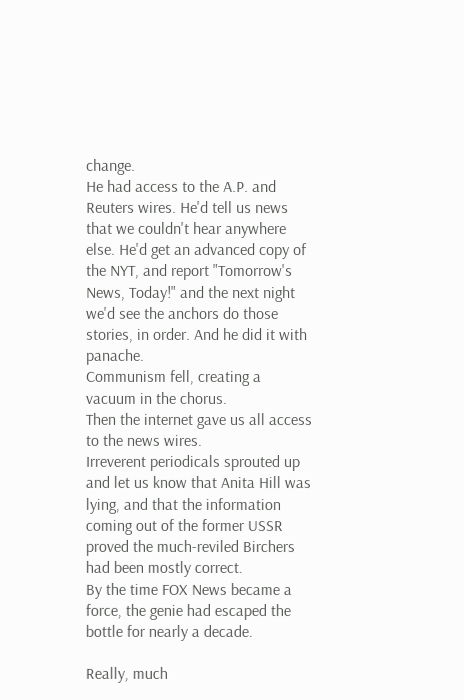change.
He had access to the A.P. and Reuters wires. He'd tell us news that we couldn't hear anywhere else. He'd get an advanced copy of the NYT, and report "Tomorrow's News, Today!" and the next night we'd see the anchors do those stories, in order. And he did it with panache.
Communism fell, creating a vacuum in the chorus.
Then the internet gave us all access to the news wires.
Irreverent periodicals sprouted up and let us know that Anita Hill was lying, and that the information coming out of the former USSR proved the much-reviled Birchers had been mostly correct.
By the time FOX News became a force, the genie had escaped the bottle for nearly a decade.

Really, much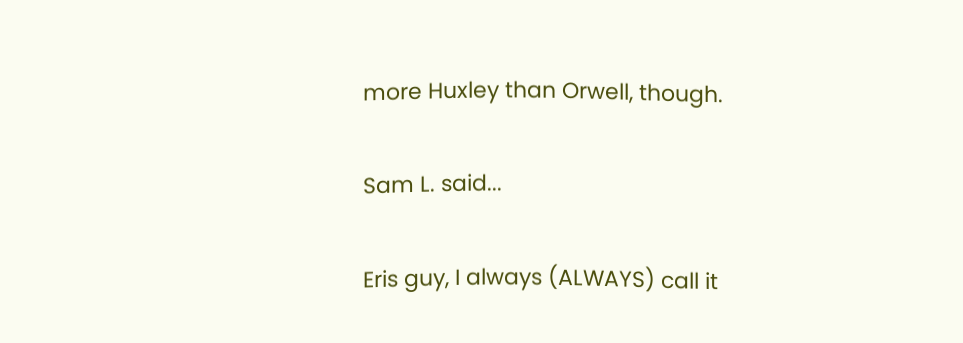more Huxley than Orwell, though.

Sam L. said...

Eris guy, I always (ALWAYS) call it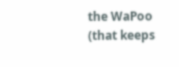the WaPoo (that keeps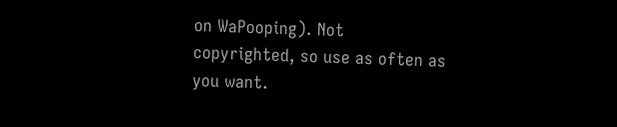on WaPooping). Not copyrighted, so use as often as you want.